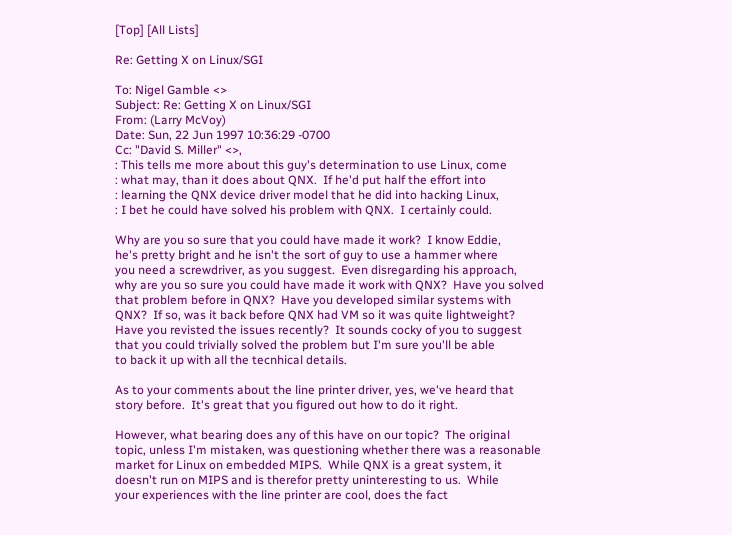[Top] [All Lists]

Re: Getting X on Linux/SGI

To: Nigel Gamble <>
Subject: Re: Getting X on Linux/SGI
From: (Larry McVoy)
Date: Sun, 22 Jun 1997 10:36:29 -0700
Cc: "David S. Miller" <>,
: This tells me more about this guy's determination to use Linux, come
: what may, than it does about QNX.  If he'd put half the effort into
: learning the QNX device driver model that he did into hacking Linux,
: I bet he could have solved his problem with QNX.  I certainly could.

Why are you so sure that you could have made it work?  I know Eddie,
he's pretty bright and he isn't the sort of guy to use a hammer where
you need a screwdriver, as you suggest.  Even disregarding his approach,
why are you so sure you could have made it work with QNX?  Have you solved
that problem before in QNX?  Have you developed similar systems with
QNX?  If so, was it back before QNX had VM so it was quite lightweight?
Have you revisted the issues recently?  It sounds cocky of you to suggest
that you could trivially solved the problem but I'm sure you'll be able
to back it up with all the tecnhical details.

As to your comments about the line printer driver, yes, we've heard that
story before.  It's great that you figured out how to do it right.

However, what bearing does any of this have on our topic?  The original
topic, unless I'm mistaken, was questioning whether there was a reasonable
market for Linux on embedded MIPS.  While QNX is a great system, it
doesn't run on MIPS and is therefor pretty uninteresting to us.  While
your experiences with the line printer are cool, does the fact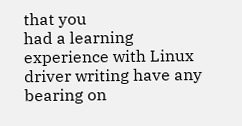that you
had a learning experience with Linux driver writing have any bearing on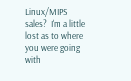Linux/MIPS sales?  I'm a little lost as to where you were going with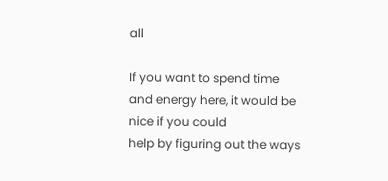all

If you want to spend time and energy here, it would be nice if you could
help by figuring out the ways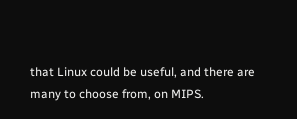that Linux could be useful, and there are
many to choose from, on MIPS.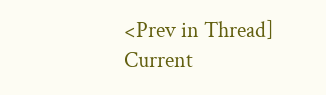<Prev in Thread] Current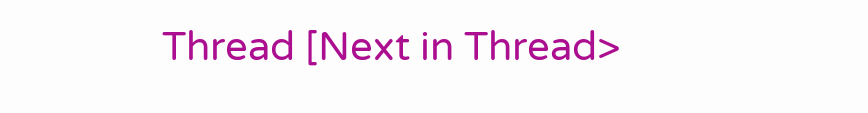Thread [Next in Thread>